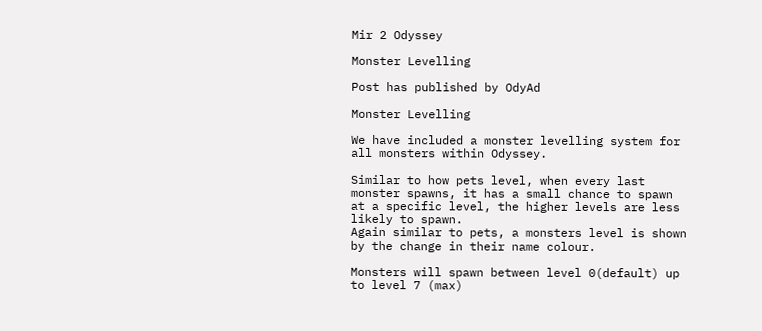Mir 2 Odyssey

Monster Levelling

Post has published by OdyAd

Monster Levelling

We have included a monster levelling system for all monsters within Odyssey.

Similar to how pets level, when every last monster spawns, it has a small chance to spawn at a specific level, the higher levels are less likely to spawn.
Again similar to pets, a monsters level is shown by the change in their name colour.

Monsters will spawn between level 0(default) up to level 7 (max)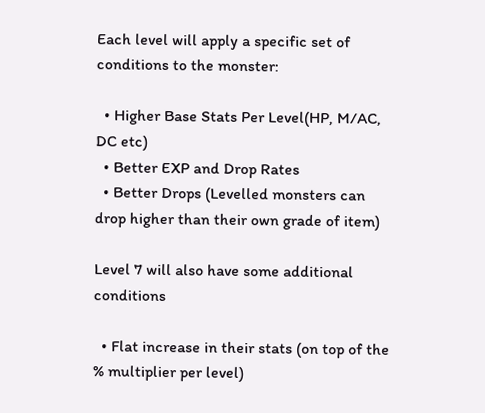Each level will apply a specific set of conditions to the monster:

  • Higher Base Stats Per Level(HP, M/AC, DC etc)
  • Better EXP and Drop Rates
  • Better Drops (Levelled monsters can drop higher than their own grade of item)

Level 7 will also have some additional conditions

  • Flat increase in their stats (on top of the % multiplier per level)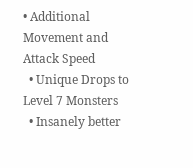• Additional Movement and Attack Speed
  • Unique Drops to Level 7 Monsters
  • Insanely better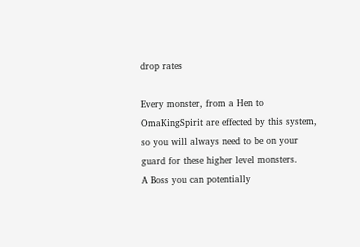drop rates

Every monster, from a Hen to OmaKingSpirit are effected by this system, so you will always need to be on your guard for these higher level monsters.
A Boss you can potentially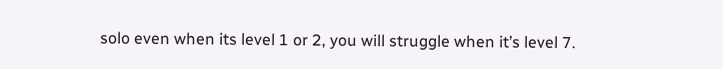solo even when its level 1 or 2, you will struggle when it’s level 7.